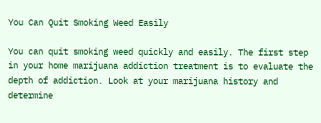You Can Quit Smoking Weed Easily

You can quit smoking weed quickly and easily. The first step in your home marijuana addiction treatment is to evaluate the depth of addiction. Look at your marijuana history and determine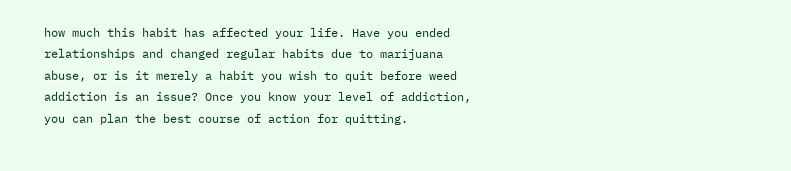how much this habit has affected your life. Have you ended relationships and changed regular habits due to marijuana abuse, or is it merely a habit you wish to quit before weed addiction is an issue? Once you know your level of addiction, you can plan the best course of action for quitting.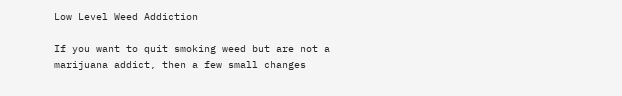Low Level Weed Addiction

If you want to quit smoking weed but are not a marijuana addict, then a few small changes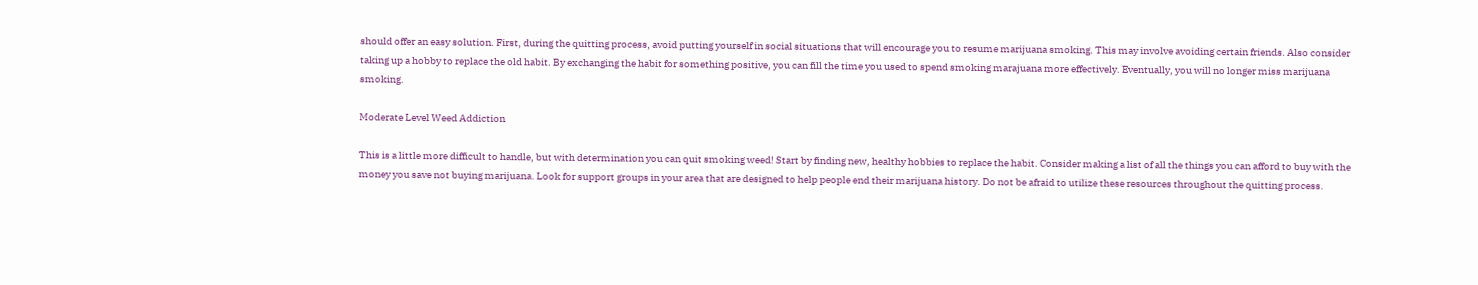should offer an easy solution. First, during the quitting process, avoid putting yourself in social situations that will encourage you to resume marijuana smoking. This may involve avoiding certain friends. Also consider taking up a hobby to replace the old habit. By exchanging the habit for something positive, you can fill the time you used to spend smoking marajuana more effectively. Eventually, you will no longer miss marijuana smoking.

Moderate Level Weed Addiction

This is a little more difficult to handle, but with determination you can quit smoking weed! Start by finding new, healthy hobbies to replace the habit. Consider making a list of all the things you can afford to buy with the money you save not buying marijuana. Look for support groups in your area that are designed to help people end their marijuana history. Do not be afraid to utilize these resources throughout the quitting process.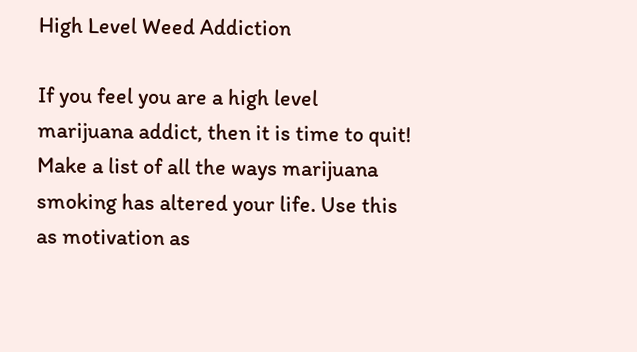High Level Weed Addiction

If you feel you are a high level marijuana addict, then it is time to quit! Make a list of all the ways marijuana smoking has altered your life. Use this as motivation as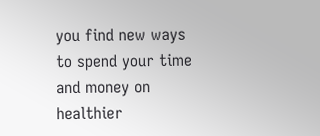you find new ways to spend your time and money on healthier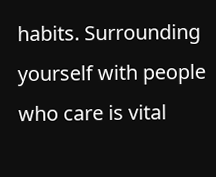habits. Surrounding yourself with people who care is vital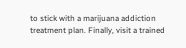to stick with a marijuana addiction treatment plan. Finally, visit a trained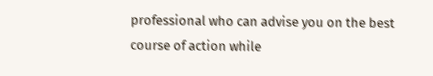professional who can advise you on the best course of action while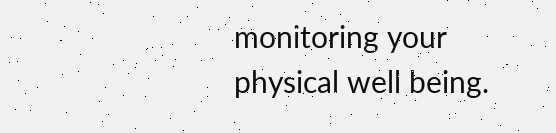monitoring your physical well being.